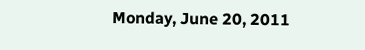Monday, June 20, 2011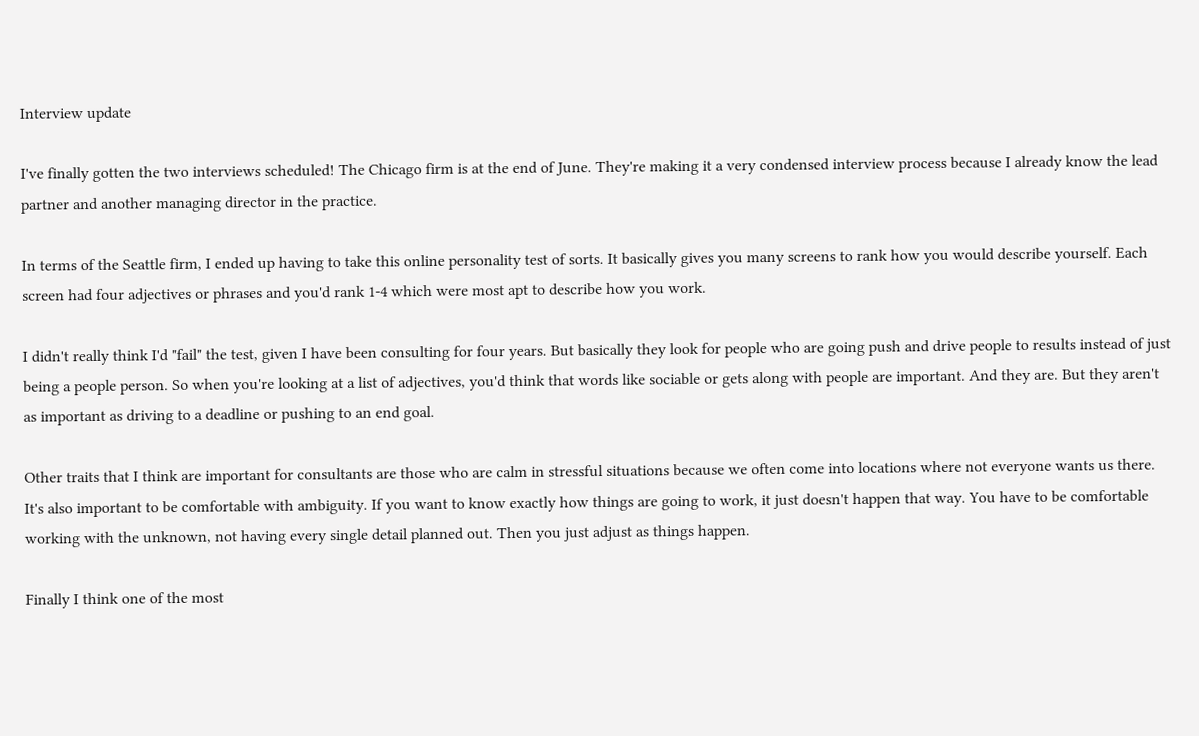Interview update

I've finally gotten the two interviews scheduled! The Chicago firm is at the end of June. They're making it a very condensed interview process because I already know the lead partner and another managing director in the practice.

In terms of the Seattle firm, I ended up having to take this online personality test of sorts. It basically gives you many screens to rank how you would describe yourself. Each screen had four adjectives or phrases and you'd rank 1-4 which were most apt to describe how you work.

I didn't really think I'd "fail" the test, given I have been consulting for four years. But basically they look for people who are going push and drive people to results instead of just being a people person. So when you're looking at a list of adjectives, you'd think that words like sociable or gets along with people are important. And they are. But they aren't as important as driving to a deadline or pushing to an end goal.

Other traits that I think are important for consultants are those who are calm in stressful situations because we often come into locations where not everyone wants us there. It's also important to be comfortable with ambiguity. If you want to know exactly how things are going to work, it just doesn't happen that way. You have to be comfortable working with the unknown, not having every single detail planned out. Then you just adjust as things happen.

Finally I think one of the most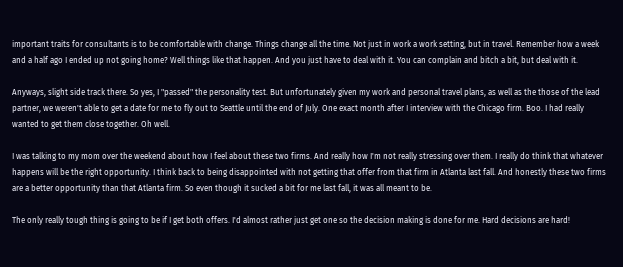important traits for consultants is to be comfortable with change. Things change all the time. Not just in work a work setting, but in travel. Remember how a week and a half ago I ended up not going home? Well things like that happen. And you just have to deal with it. You can complain and bitch a bit, but deal with it.

Anyways, slight side track there. So yes, I "passed" the personality test. But unfortunately given my work and personal travel plans, as well as the those of the lead partner, we weren't able to get a date for me to fly out to Seattle until the end of July. One exact month after I interview with the Chicago firm. Boo. I had really wanted to get them close together. Oh well.

I was talking to my mom over the weekend about how I feel about these two firms. And really how I'm not really stressing over them. I really do think that whatever happens will be the right opportunity. I think back to being disappointed with not getting that offer from that firm in Atlanta last fall. And honestly these two firms are a better opportunity than that Atlanta firm. So even though it sucked a bit for me last fall, it was all meant to be.

The only really tough thing is going to be if I get both offers. I'd almost rather just get one so the decision making is done for me. Hard decisions are hard!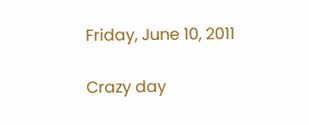Friday, June 10, 2011

Crazy day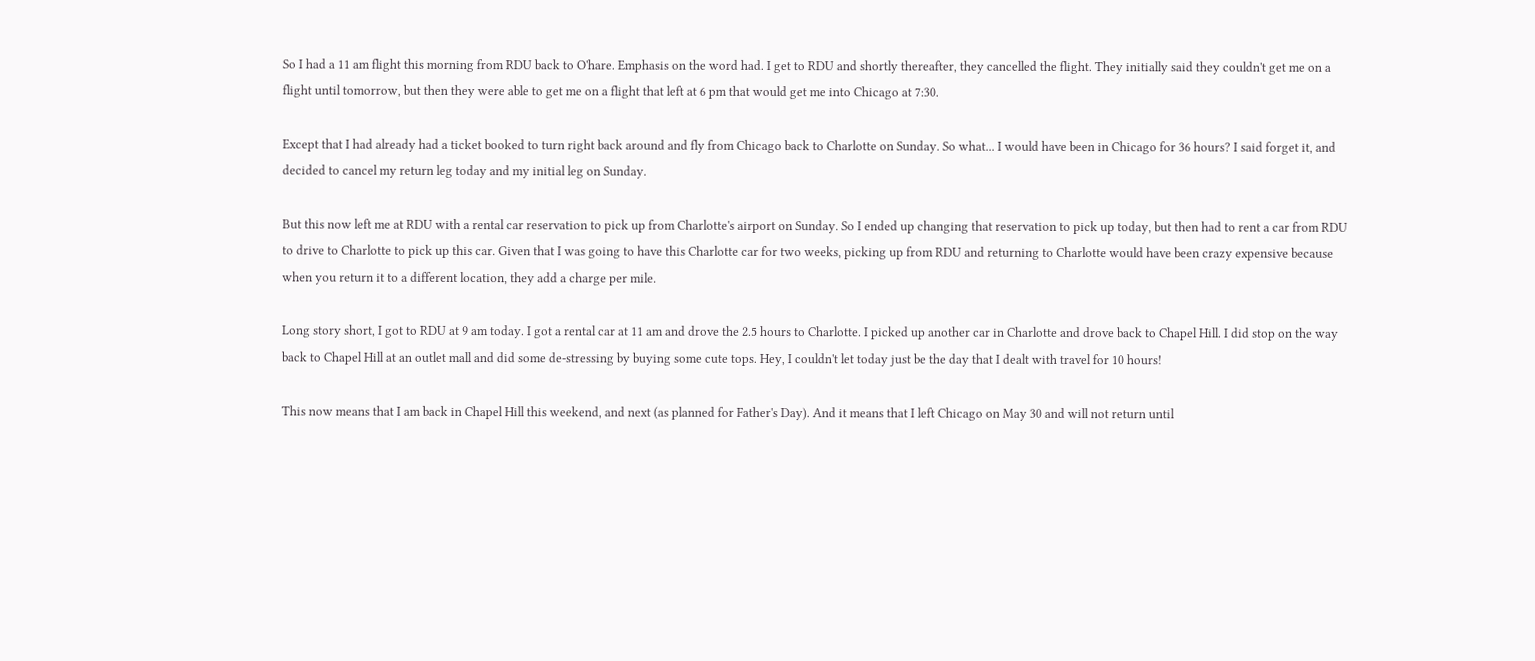So I had a 11 am flight this morning from RDU back to O'hare. Emphasis on the word had. I get to RDU and shortly thereafter, they cancelled the flight. They initially said they couldn't get me on a flight until tomorrow, but then they were able to get me on a flight that left at 6 pm that would get me into Chicago at 7:30.

Except that I had already had a ticket booked to turn right back around and fly from Chicago back to Charlotte on Sunday. So what... I would have been in Chicago for 36 hours? I said forget it, and decided to cancel my return leg today and my initial leg on Sunday.

But this now left me at RDU with a rental car reservation to pick up from Charlotte's airport on Sunday. So I ended up changing that reservation to pick up today, but then had to rent a car from RDU to drive to Charlotte to pick up this car. Given that I was going to have this Charlotte car for two weeks, picking up from RDU and returning to Charlotte would have been crazy expensive because when you return it to a different location, they add a charge per mile.

Long story short, I got to RDU at 9 am today. I got a rental car at 11 am and drove the 2.5 hours to Charlotte. I picked up another car in Charlotte and drove back to Chapel Hill. I did stop on the way back to Chapel Hill at an outlet mall and did some de-stressing by buying some cute tops. Hey, I couldn't let today just be the day that I dealt with travel for 10 hours!

This now means that I am back in Chapel Hill this weekend, and next (as planned for Father's Day). And it means that I left Chicago on May 30 and will not return until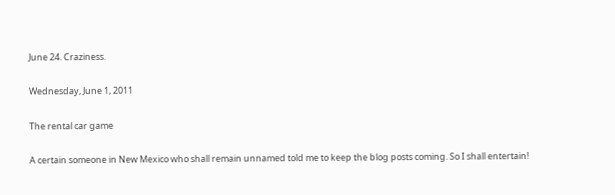June 24. Craziness.

Wednesday, June 1, 2011

The rental car game

A certain someone in New Mexico who shall remain unnamed told me to keep the blog posts coming. So I shall entertain!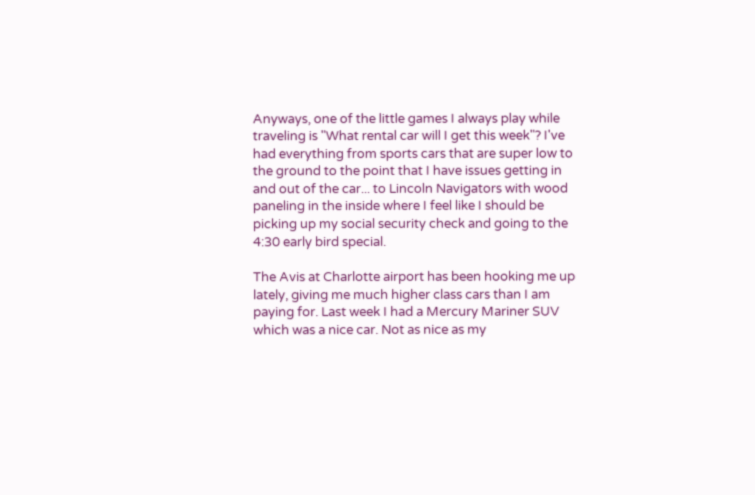Anyways, one of the little games I always play while traveling is "What rental car will I get this week"? I've had everything from sports cars that are super low to the ground to the point that I have issues getting in and out of the car... to Lincoln Navigators with wood paneling in the inside where I feel like I should be picking up my social security check and going to the 4:30 early bird special.

The Avis at Charlotte airport has been hooking me up lately, giving me much higher class cars than I am paying for. Last week I had a Mercury Mariner SUV which was a nice car. Not as nice as my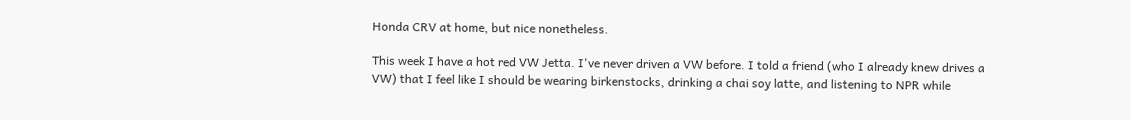Honda CRV at home, but nice nonetheless.

This week I have a hot red VW Jetta. I've never driven a VW before. I told a friend (who I already knew drives a VW) that I feel like I should be wearing birkenstocks, drinking a chai soy latte, and listening to NPR while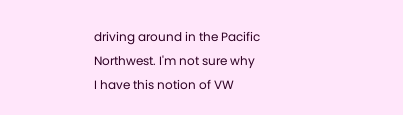driving around in the Pacific Northwest. I'm not sure why I have this notion of VW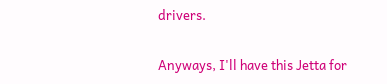drivers.

Anyways, I'll have this Jetta for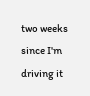two weeks since I'm driving it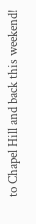to Chapel Hill and back this weekend!